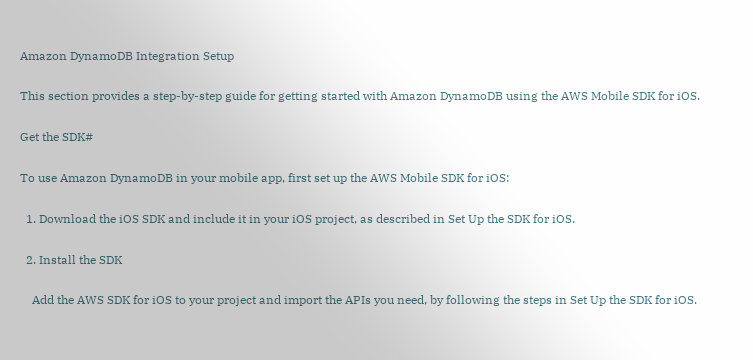Amazon DynamoDB Integration Setup

This section provides a step-by-step guide for getting started with Amazon DynamoDB using the AWS Mobile SDK for iOS.

Get the SDK#

To use Amazon DynamoDB in your mobile app, first set up the AWS Mobile SDK for iOS:

  1. Download the iOS SDK and include it in your iOS project, as described in Set Up the SDK for iOS.

  2. Install the SDK

    Add the AWS SDK for iOS to your project and import the APIs you need, by following the steps in Set Up the SDK for iOS.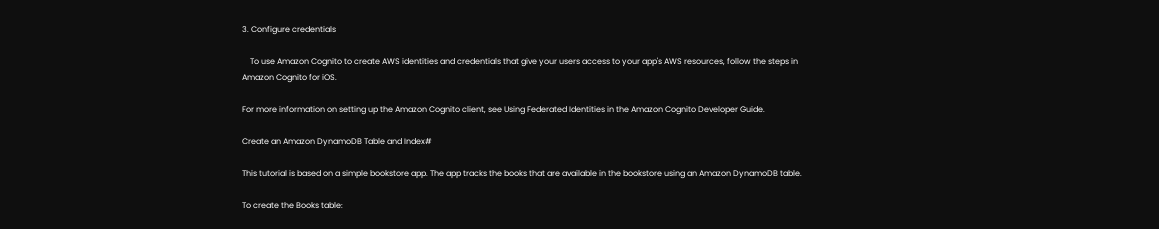3. Configure credentials

    To use Amazon Cognito to create AWS identities and credentials that give your users access to your app's AWS resources, follow the steps in Amazon Cognito for iOS.

For more information on setting up the Amazon Cognito client, see Using Federated Identities in the Amazon Cognito Developer Guide.

Create an Amazon DynamoDB Table and Index#

This tutorial is based on a simple bookstore app. The app tracks the books that are available in the bookstore using an Amazon DynamoDB table.

To create the Books table: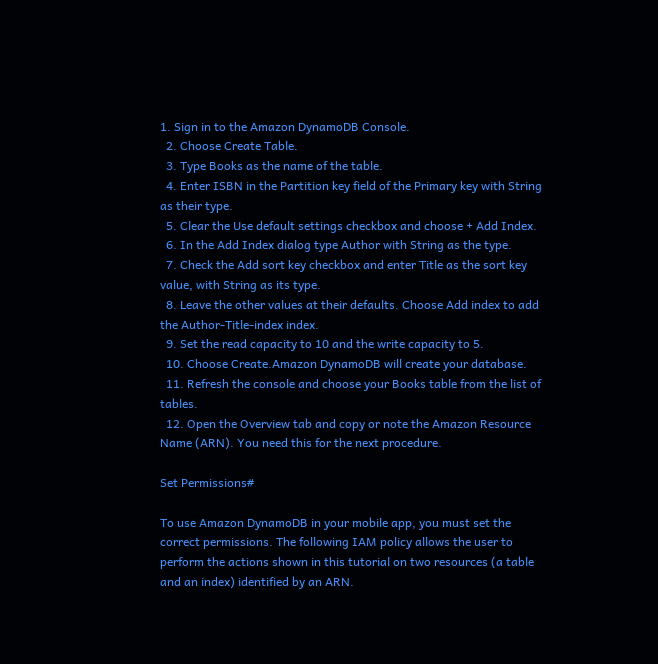1. Sign in to the Amazon DynamoDB Console.
  2. Choose Create Table.
  3. Type Books as the name of the table.
  4. Enter ISBN in the Partition key field of the Primary key with String as their type.
  5. Clear the Use default settings checkbox and choose + Add Index.
  6. In the Add Index dialog type Author with String as the type.
  7. Check the Add sort key checkbox and enter Title as the sort key value, with String as its type.
  8. Leave the other values at their defaults. Choose Add index to add the Author-Title-index index.
  9. Set the read capacity to 10 and the write capacity to 5.
  10. Choose Create.Amazon DynamoDB will create your database.
  11. Refresh the console and choose your Books table from the list of tables.
  12. Open the Overview tab and copy or note the Amazon Resource Name (ARN). You need this for the next procedure.

Set Permissions#

To use Amazon DynamoDB in your mobile app, you must set the correct permissions. The following IAM policy allows the user to perform the actions shown in this tutorial on two resources (a table and an index) identified by an ARN.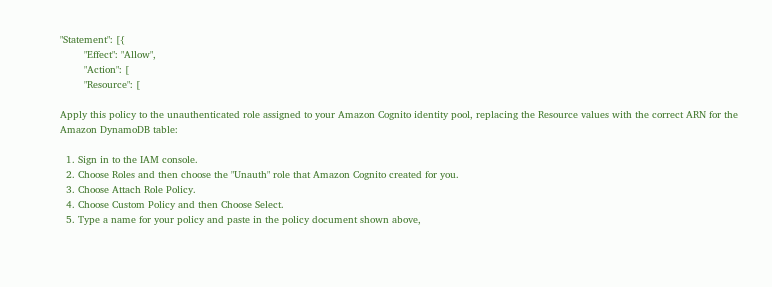"Statement": [{
        "Effect": "Allow",
        "Action": [
        "Resource": [

Apply this policy to the unauthenticated role assigned to your Amazon Cognito identity pool, replacing the Resource values with the correct ARN for the Amazon DynamoDB table:

  1. Sign in to the IAM console.
  2. Choose Roles and then choose the "Unauth" role that Amazon Cognito created for you.
  3. Choose Attach Role Policy.
  4. Choose Custom Policy and then Choose Select.
  5. Type a name for your policy and paste in the policy document shown above,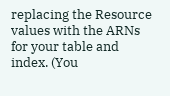replacing the Resource values with the ARNs for your table and index. (You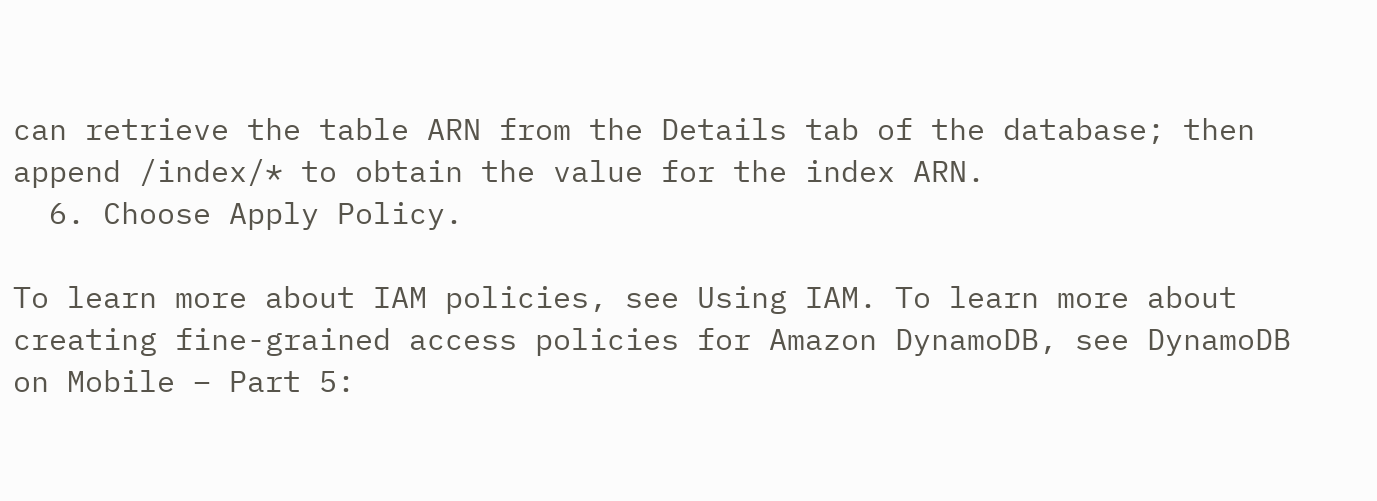can retrieve the table ARN from the Details tab of the database; then append /index/* to obtain the value for the index ARN.
  6. Choose Apply Policy.

To learn more about IAM policies, see Using IAM. To learn more about creating fine-grained access policies for Amazon DynamoDB, see DynamoDB on Mobile – Part 5: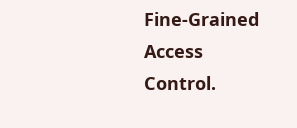Fine-Grained Access Control.